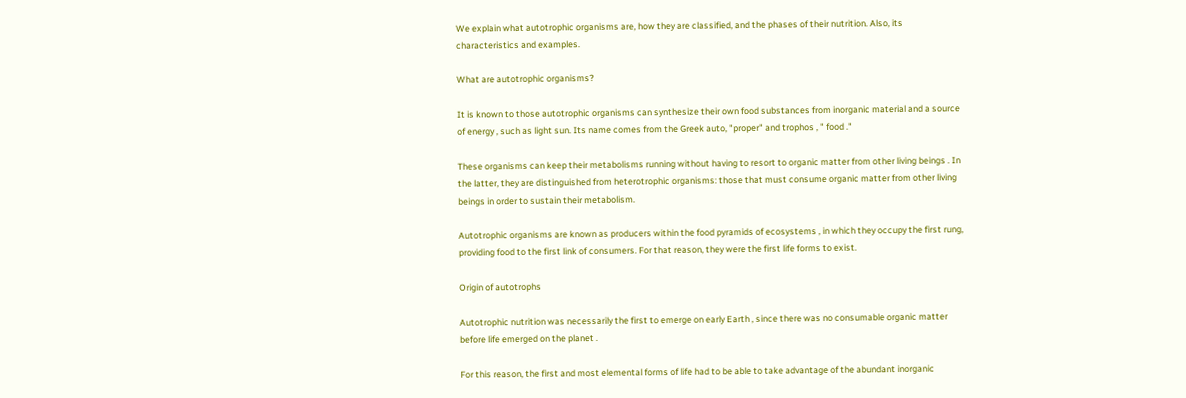We explain what autotrophic organisms are, how they are classified, and the phases of their nutrition. Also, its characteristics and examples.

What are autotrophic organisms?

It is known to those autotrophic organisms can synthesize their own food substances from inorganic material and a source of energy , such as light sun. Its name comes from the Greek auto, "proper" and trophos , " food ."

These organisms can keep their metabolisms running without having to resort to organic matter from other living beings . In the latter, they are distinguished from heterotrophic organisms: those that must consume organic matter from other living beings in order to sustain their metabolism.

Autotrophic organisms are known as producers within the food pyramids of ecosystems , in which they occupy the first rung, providing food to the first link of consumers. For that reason, they were the first life forms to exist.

Origin of autotrophs

Autotrophic nutrition was necessarily the first to emerge on early Earth , since there was no consumable organic matter before life emerged on the planet .

For this reason, the first and most elemental forms of life had to be able to take advantage of the abundant inorganic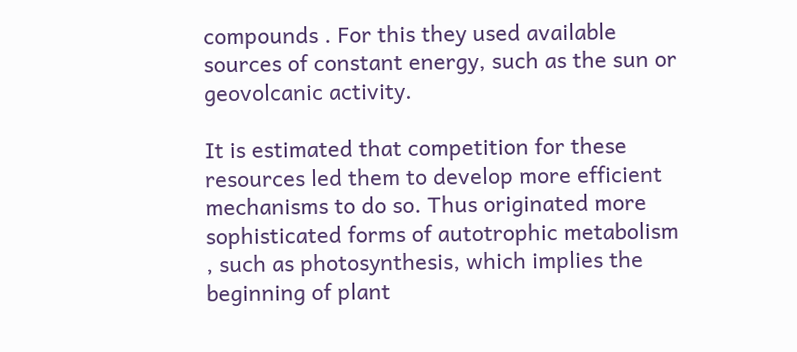compounds . For this they used available sources of constant energy, such as the sun or geovolcanic activity.

It is estimated that competition for these resources led them to develop more efficient mechanisms to do so. Thus originated more sophisticated forms of autotrophic metabolism , such as photosynthesis, which implies the beginning of plant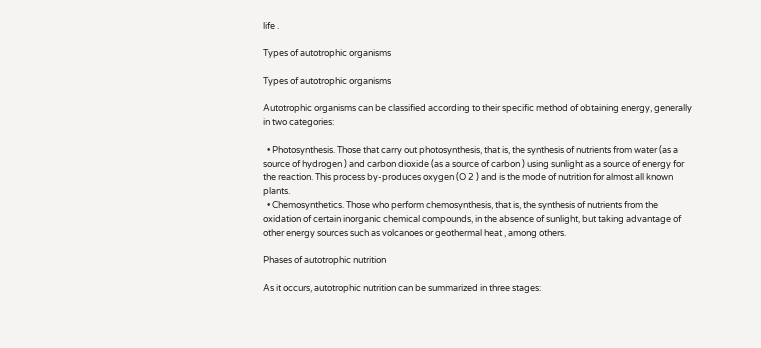life .

Types of autotrophic organisms

Types of autotrophic organisms

Autotrophic organisms can be classified according to their specific method of obtaining energy, generally in two categories:

  • Photosynthesis. Those that carry out photosynthesis, that is, the synthesis of nutrients from water (as a source of hydrogen ) and carbon dioxide (as a source of carbon ) using sunlight as a source of energy for the reaction. This process by-produces oxygen (O 2 ) and is the mode of nutrition for almost all known plants.
  • Chemosynthetics. Those who perform chemosynthesis, that is, the synthesis of nutrients from the oxidation of certain inorganic chemical compounds, in the absence of sunlight, but taking advantage of other energy sources such as volcanoes or geothermal heat , among others.

Phases of autotrophic nutrition

As it occurs, autotrophic nutrition can be summarized in three stages: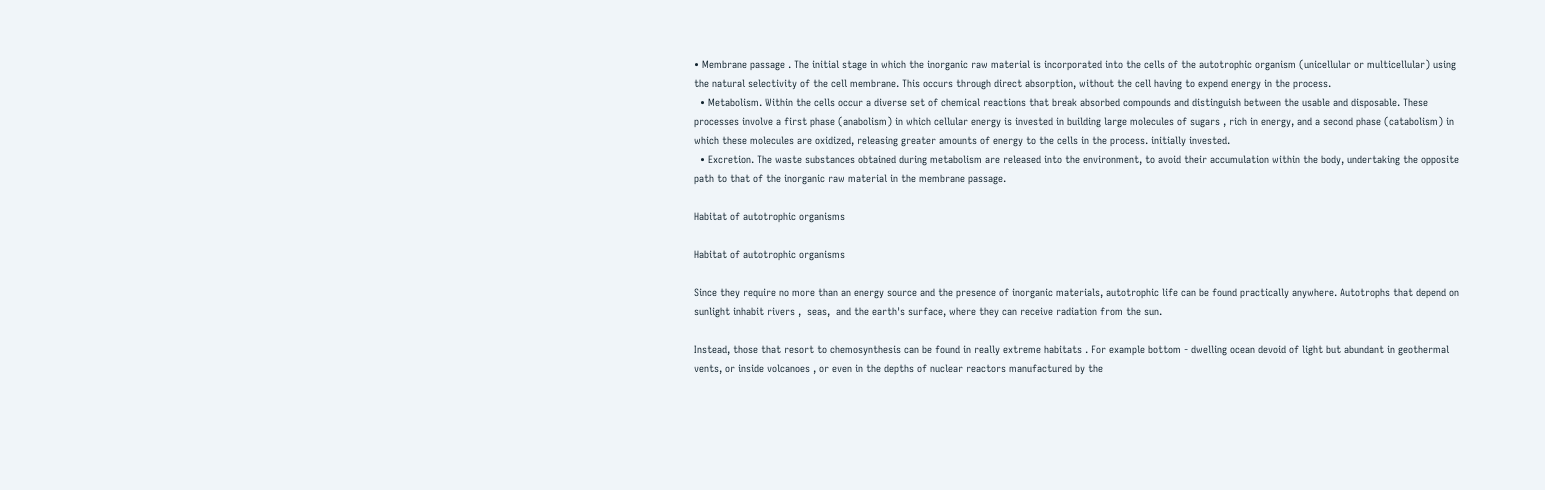• Membrane passage . The initial stage in which the inorganic raw material is incorporated into the cells of the autotrophic organism (unicellular or multicellular) using the natural selectivity of the cell membrane. This occurs through direct absorption, without the cell having to expend energy in the process.
  • Metabolism. Within the cells occur a diverse set of chemical reactions that break absorbed compounds and distinguish between the usable and disposable. These processes involve a first phase (anabolism) in which cellular energy is invested in building large molecules of sugars , rich in energy, and a second phase (catabolism) in which these molecules are oxidized, releasing greater amounts of energy to the cells in the process. initially invested.
  • Excretion. The waste substances obtained during metabolism are released into the environment, to avoid their accumulation within the body, undertaking the opposite path to that of the inorganic raw material in the membrane passage.

Habitat of autotrophic organisms

Habitat of autotrophic organisms

Since they require no more than an energy source and the presence of inorganic materials, autotrophic life can be found practically anywhere. Autotrophs that depend on sunlight inhabit rivers ,  seas,  and the earth's surface, where they can receive radiation from the sun.

Instead, those that resort to chemosynthesis can be found in really extreme habitats . For example bottom - dwelling ocean devoid of light but abundant in geothermal vents, or inside volcanoes , or even in the depths of nuclear reactors manufactured by the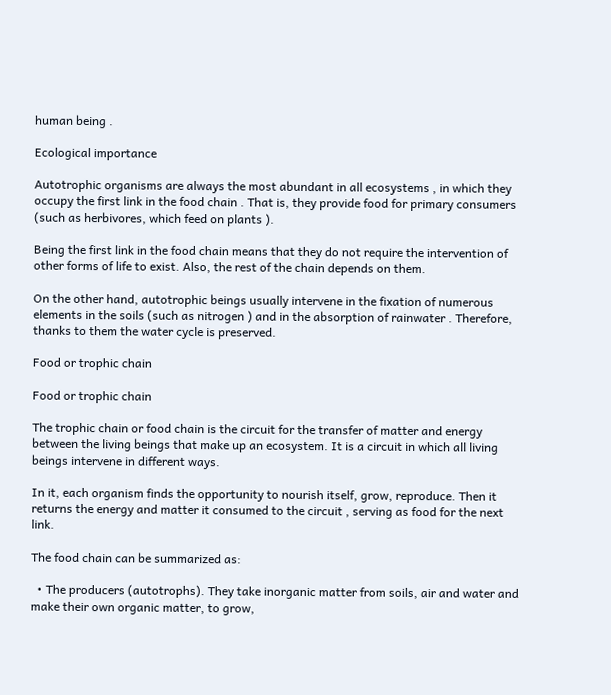human being .

Ecological importance

Autotrophic organisms are always the most abundant in all ecosystems , in which they occupy the first link in the food chain . That is, they provide food for primary consumers (such as herbivores, which feed on plants ).

Being the first link in the food chain means that they do not require the intervention of other forms of life to exist. Also, the rest of the chain depends on them.

On the other hand, autotrophic beings usually intervene in the fixation of numerous elements in the soils (such as nitrogen ) and in the absorption of rainwater . Therefore, thanks to them the water cycle is preserved.

Food or trophic chain

Food or trophic chain

The trophic chain or food chain is the circuit for the transfer of matter and energy between the living beings that make up an ecosystem. It is a circuit in which all living beings intervene in different ways.

In it, each organism finds the opportunity to nourish itself, grow, reproduce. Then it returns the energy and matter it consumed to the circuit , serving as food for the next link.

The food chain can be summarized as:

  • The producers (autotrophs). They take inorganic matter from soils, air and water and make their own organic matter, to grow,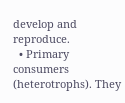develop and reproduce.
  • Primary consumers (heterotrophs). They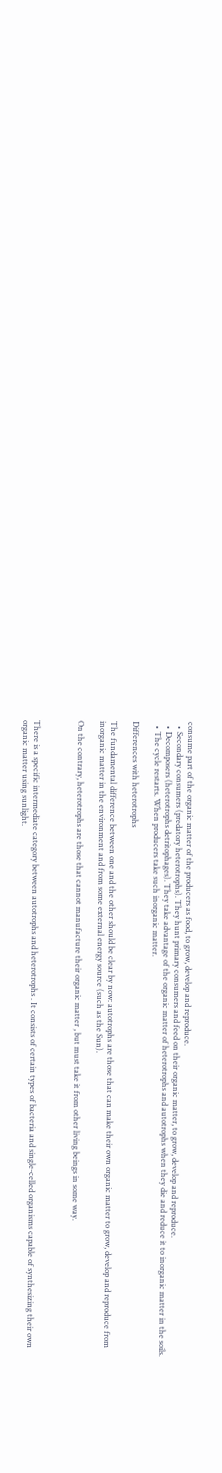consume part of the organic matter of the producers as food, to grow, develop and reproduce.
  • Secondary consumers (predatory heterotrophs). They hunt primary consumers and feed on their organic matter, to grow, develop and reproduce.
  • Decomposers (heterotrophs detritophages). They take advantage of the organic matter of heterotrophs and autotrophs when they die and reduce it to inorganic matter in the soils.
  • The cycle restarts. When producers take such inorganic matter.

Differences with heterotrophs

The fundamental difference between one and the other should be clear by now: autotrophs are those that can make their own organic matter to grow, develop and reproduce from inorganic matter in the environment and from some external energy source (such as the Sun).

On the contrary, heterotrophs are those that cannot manufacture their organic matter , but must take it from other living beings in some way.



There is a specific intermediate category between autotrophs and heterotrophs . It consists of certain types of bacteria and single-celled organisms capable of synthesizing their own organic matter using sunlight.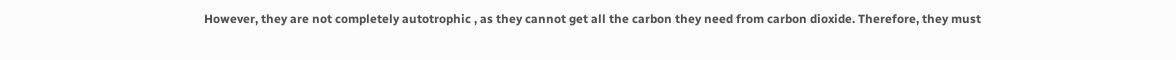However, they are not completely autotrophic , as they cannot get all the carbon they need from carbon dioxide. Therefore, they must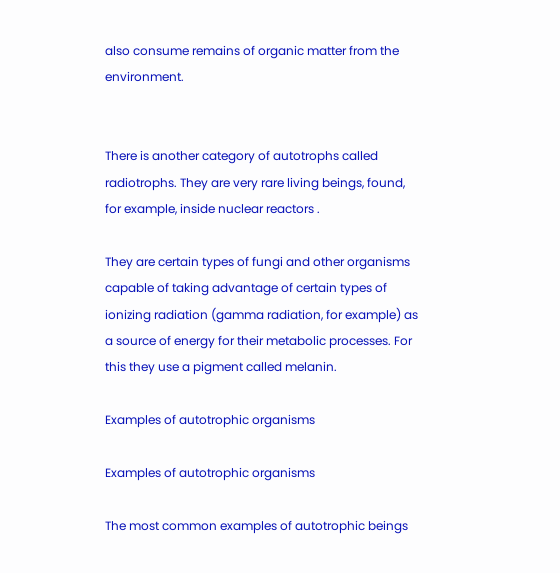also consume remains of organic matter from the environment.


There is another category of autotrophs called radiotrophs. They are very rare living beings, found, for example, inside nuclear reactors .

They are certain types of fungi and other organisms capable of taking advantage of certain types of ionizing radiation (gamma radiation, for example) as a source of energy for their metabolic processes. For this they use a pigment called melanin.

Examples of autotrophic organisms

Examples of autotrophic organisms

The most common examples of autotrophic beings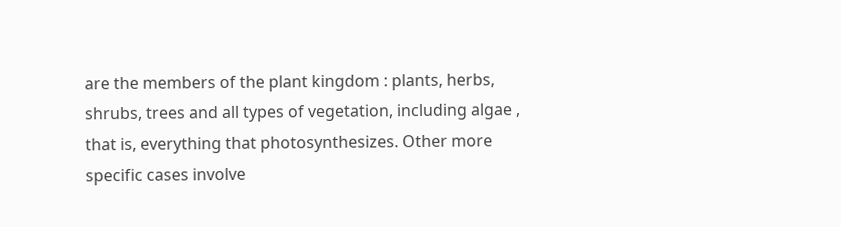are the members of the plant kingdom : plants, herbs, shrubs, trees and all types of vegetation, including algae , that is, everything that photosynthesizes. Other more specific cases involve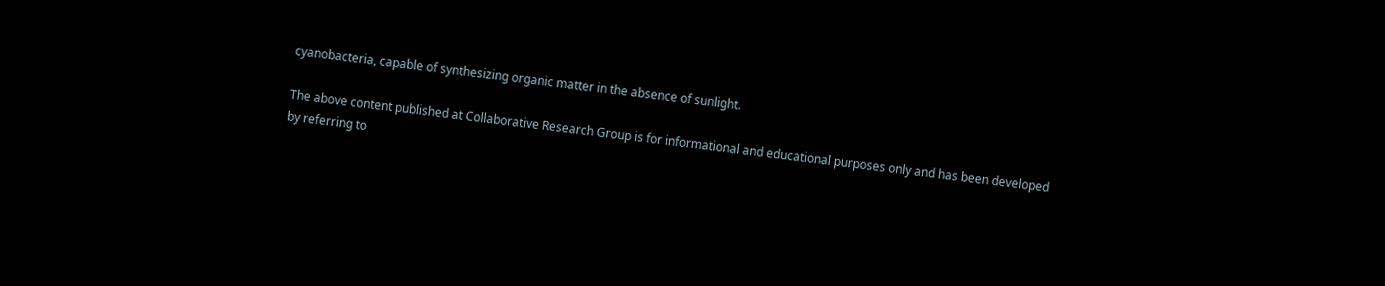cyanobacteria, capable of synthesizing organic matter in the absence of sunlight.

The above content published at Collaborative Research Group is for informational and educational purposes only and has been developed by referring to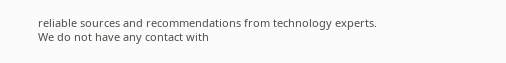reliable sources and recommendations from technology experts. We do not have any contact with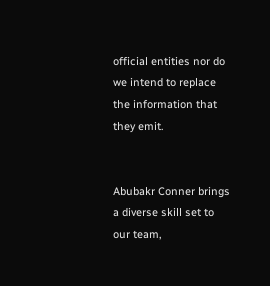official entities nor do we intend to replace the information that they emit.


Abubakr Conner brings a diverse skill set to our team,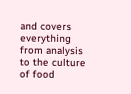and covers everything from analysis to the culture of food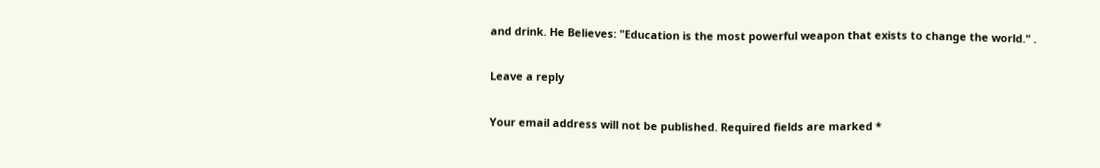and drink. He Believes: "Education is the most powerful weapon that exists to change the world." .

Leave a reply

Your email address will not be published. Required fields are marked *